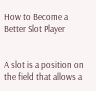How to Become a Better Slot Player


A slot is a position on the field that allows a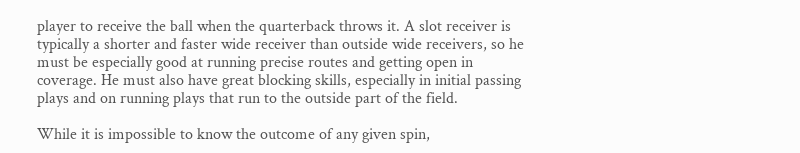player to receive the ball when the quarterback throws it. A slot receiver is typically a shorter and faster wide receiver than outside wide receivers, so he must be especially good at running precise routes and getting open in coverage. He must also have great blocking skills, especially in initial passing plays and on running plays that run to the outside part of the field.

While it is impossible to know the outcome of any given spin,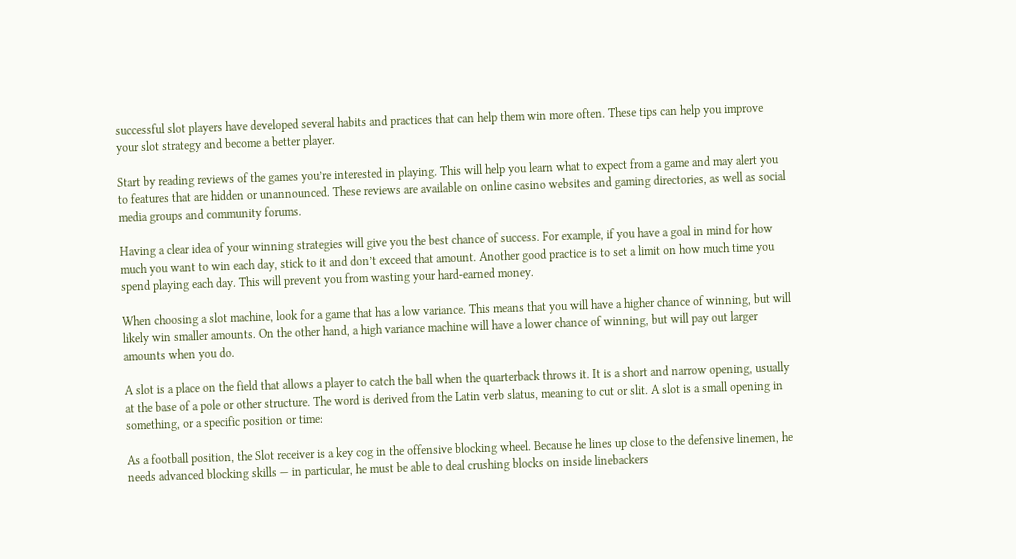successful slot players have developed several habits and practices that can help them win more often. These tips can help you improve your slot strategy and become a better player.

Start by reading reviews of the games you’re interested in playing. This will help you learn what to expect from a game and may alert you to features that are hidden or unannounced. These reviews are available on online casino websites and gaming directories, as well as social media groups and community forums.

Having a clear idea of your winning strategies will give you the best chance of success. For example, if you have a goal in mind for how much you want to win each day, stick to it and don’t exceed that amount. Another good practice is to set a limit on how much time you spend playing each day. This will prevent you from wasting your hard-earned money.

When choosing a slot machine, look for a game that has a low variance. This means that you will have a higher chance of winning, but will likely win smaller amounts. On the other hand, a high variance machine will have a lower chance of winning, but will pay out larger amounts when you do.

A slot is a place on the field that allows a player to catch the ball when the quarterback throws it. It is a short and narrow opening, usually at the base of a pole or other structure. The word is derived from the Latin verb slatus, meaning to cut or slit. A slot is a small opening in something, or a specific position or time:

As a football position, the Slot receiver is a key cog in the offensive blocking wheel. Because he lines up close to the defensive linemen, he needs advanced blocking skills — in particular, he must be able to deal crushing blocks on inside linebackers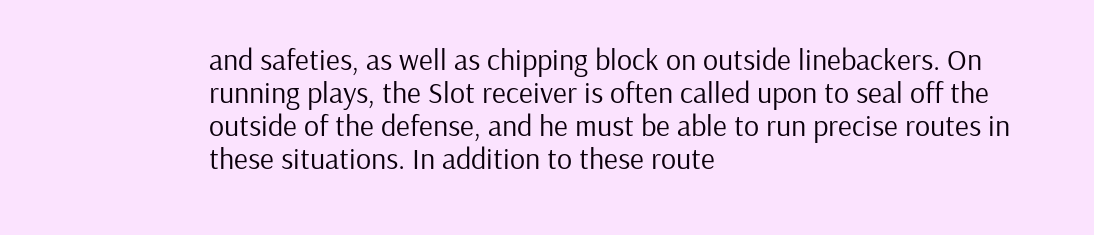and safeties, as well as chipping block on outside linebackers. On running plays, the Slot receiver is often called upon to seal off the outside of the defense, and he must be able to run precise routes in these situations. In addition to these route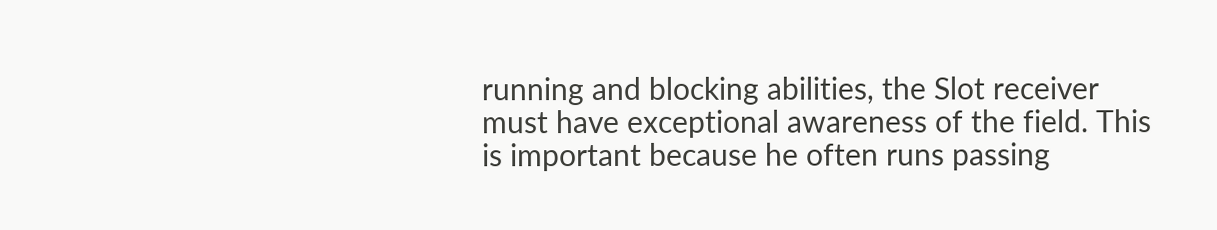running and blocking abilities, the Slot receiver must have exceptional awareness of the field. This is important because he often runs passing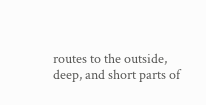routes to the outside, deep, and short parts of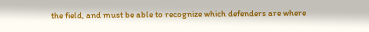the field, and must be able to recognize which defenders are where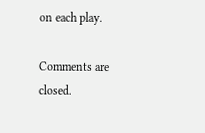on each play.

Comments are closed.